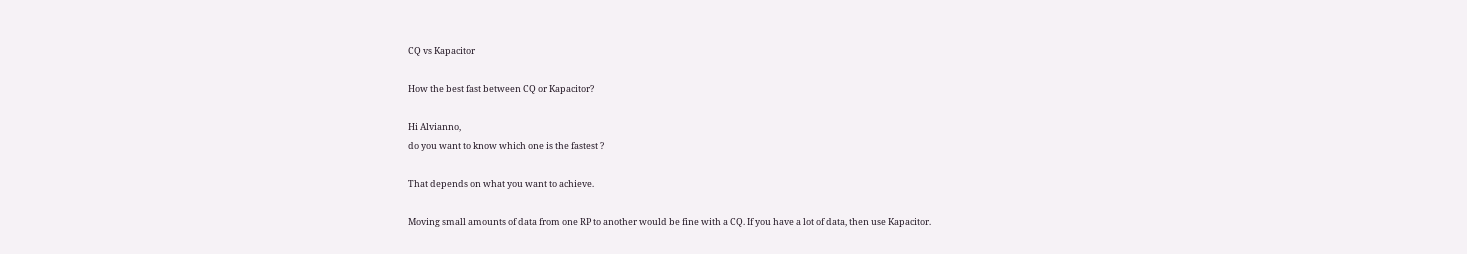CQ vs Kapacitor

How the best fast between CQ or Kapacitor?

Hi Alvianno,
do you want to know which one is the fastest ?

That depends on what you want to achieve.

Moving small amounts of data from one RP to another would be fine with a CQ. If you have a lot of data, then use Kapacitor.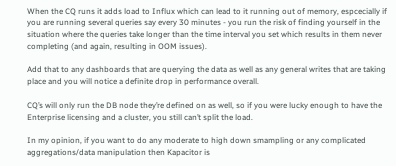When the CQ runs it adds load to Influx which can lead to it running out of memory, espcecially if you are running several queries say every 30 minutes - you run the risk of finding yourself in the situation where the queries take longer than the time interval you set which results in them never completing (and again, resulting in OOM issues).

Add that to any dashboards that are querying the data as well as any general writes that are taking place and you will notice a definite drop in performance overall.

CQ’s will only run the DB node they’re defined on as well, so if you were lucky enough to have the Enterprise licensing and a cluster, you still can’t split the load.

In my opinion, if you want to do any moderate to high down smampling or any complicated aggregations/data manipulation then Kapacitor is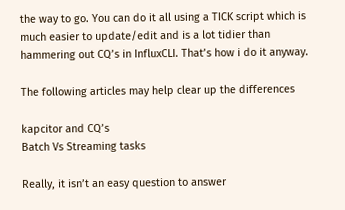the way to go. You can do it all using a TICK script which is much easier to update/edit and is a lot tidier than hammering out CQ’s in InfluxCLI. That’s how i do it anyway.

The following articles may help clear up the differences

kapcitor and CQ’s
Batch Vs Streaming tasks

Really, it isn’t an easy question to answer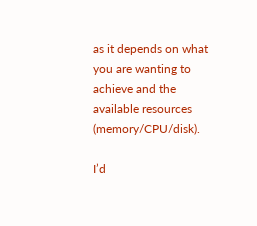as it depends on what you are wanting to achieve and the available resources (memory/CPU/disk).

I’d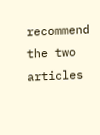recommend the two articles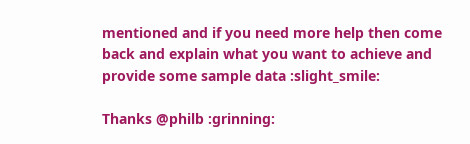mentioned and if you need more help then come back and explain what you want to achieve and provide some sample data :slight_smile:

Thanks @philb :grinning: